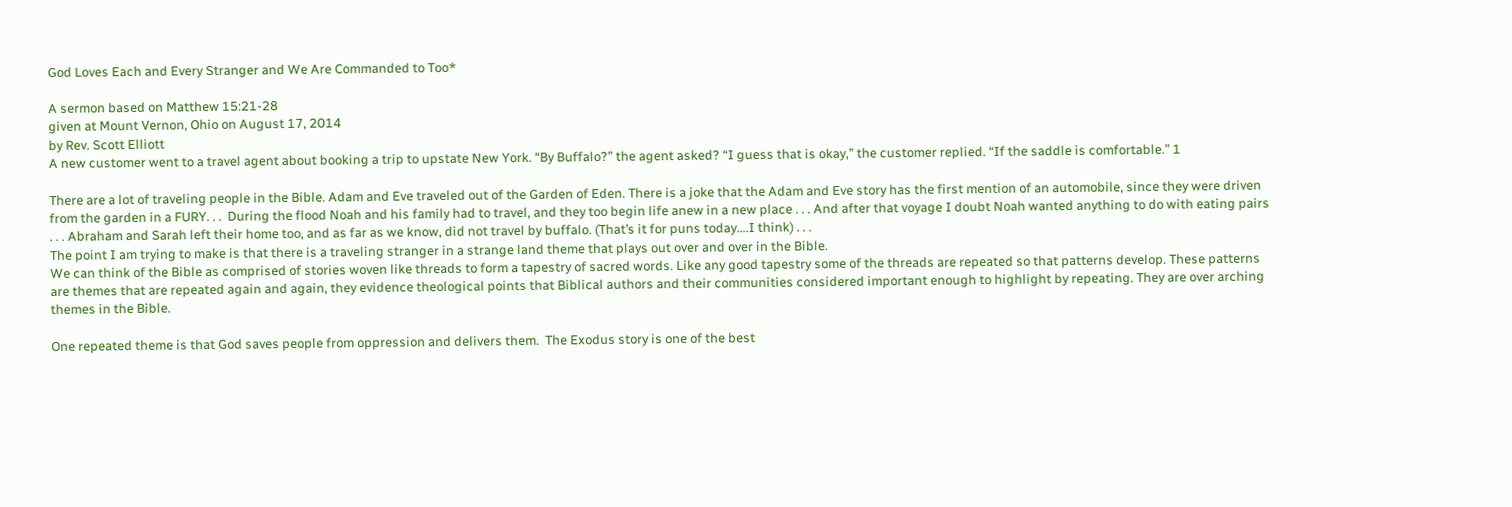God Loves Each and Every Stranger and We Are Commanded to Too*

A sermon based on Matthew 15:21-28
given at Mount Vernon, Ohio on August 17, 2014
by Rev. Scott Elliott
A new customer went to a travel agent about booking a trip to upstate New York. “By Buffalo?” the agent asked? “I guess that is okay,” the customer replied. “If the saddle is comfortable.” 1

There are a lot of traveling people in the Bible. Adam and Eve traveled out of the Garden of Eden. There is a joke that the Adam and Eve story has the first mention of an automobile, since they were driven from the garden in a FURY. . .  During the flood Noah and his family had to travel, and they too begin life anew in a new place . . . And after that voyage I doubt Noah wanted anything to do with eating pairs . . . Abraham and Sarah left their home too, and as far as we know, did not travel by buffalo. (That’s it for puns today….I think) . . .
The point I am trying to make is that there is a traveling stranger in a strange land theme that plays out over and over in the Bible.
We can think of the Bible as comprised of stories woven like threads to form a tapestry of sacred words. Like any good tapestry some of the threads are repeated so that patterns develop. These patterns are themes that are repeated again and again, they evidence theological points that Biblical authors and their communities considered important enough to highlight by repeating. They are over arching themes in the Bible.

One repeated theme is that God saves people from oppression and delivers them.  The Exodus story is one of the best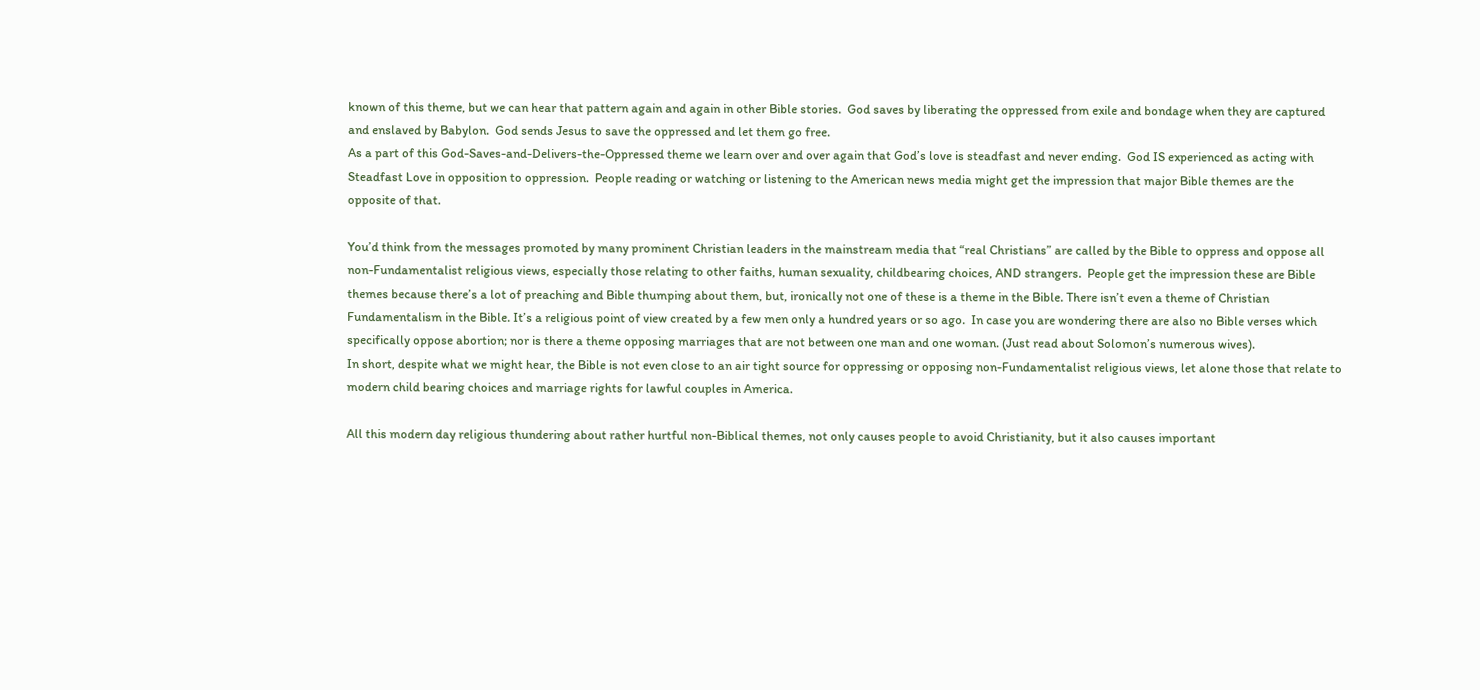known of this theme, but we can hear that pattern again and again in other Bible stories.  God saves by liberating the oppressed from exile and bondage when they are captured and enslaved by Babylon.  God sends Jesus to save the oppressed and let them go free.
As a part of this God-Saves-and-Delivers-the-Oppressed theme we learn over and over again that God’s love is steadfast and never ending.  God IS experienced as acting with Steadfast Love in opposition to oppression.  People reading or watching or listening to the American news media might get the impression that major Bible themes are the opposite of that.

You’d think from the messages promoted by many prominent Christian leaders in the mainstream media that “real Christians” are called by the Bible to oppress and oppose all non-Fundamentalist religious views, especially those relating to other faiths, human sexuality, childbearing choices, AND strangers.  People get the impression these are Bible themes because there’s a lot of preaching and Bible thumping about them, but, ironically not one of these is a theme in the Bible. There isn’t even a theme of Christian Fundamentalism in the Bible. It’s a religious point of view created by a few men only a hundred years or so ago.  In case you are wondering there are also no Bible verses which specifically oppose abortion; nor is there a theme opposing marriages that are not between one man and one woman. (Just read about Solomon’s numerous wives).
In short, despite what we might hear, the Bible is not even close to an air tight source for oppressing or opposing non-Fundamentalist religious views, let alone those that relate to modern child bearing choices and marriage rights for lawful couples in America.

All this modern day religious thundering about rather hurtful non-Biblical themes, not only causes people to avoid Christianity, but it also causes important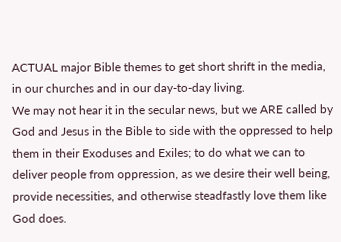ACTUAL major Bible themes to get short shrift in the media, in our churches and in our day-to-day living.
We may not hear it in the secular news, but we ARE called by God and Jesus in the Bible to side with the oppressed to help them in their Exoduses and Exiles; to do what we can to deliver people from oppression, as we desire their well being, provide necessities, and otherwise steadfastly love them like God does.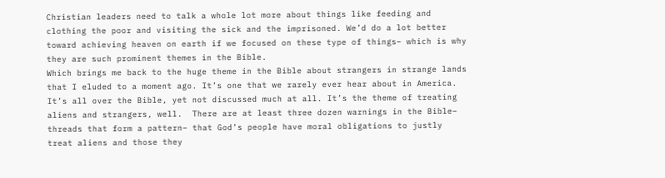Christian leaders need to talk a whole lot more about things like feeding and clothing the poor and visiting the sick and the imprisoned. We’d do a lot better toward achieving heaven on earth if we focused on these type of things– which is why they are such prominent themes in the Bible.
Which brings me back to the huge theme in the Bible about strangers in strange lands that I eluded to a moment ago. It’s one that we rarely ever hear about in America. It’s all over the Bible, yet not discussed much at all. It’s the theme of treating aliens and strangers, well.  There are at least three dozen warnings in the Bible– threads that form a pattern– that God’s people have moral obligations to justly treat aliens and those they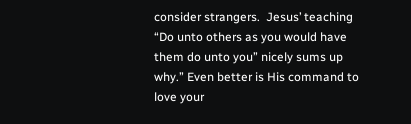consider strangers.  Jesus’ teaching “Do unto others as you would have them do unto you” nicely sums up why.” Even better is His command to love your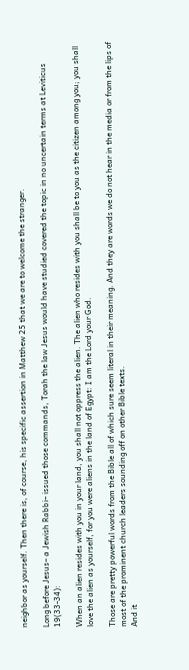neighbor as yourself. Then there is, of course, his specific assertion in Matthew 25 that we are to welcome the stranger.

Long before Jesus– a Jewish Rabbi– issued those commands, Torah the law Jesus would have studied covered the topic in no uncertain terms at Leviticus 19(33-34):

When an alien resides with you in your land, you shall not oppress the alien. The alien who resides with you shall be to you as the citizen among you; you shall love the alien as yourself, for you were aliens in the land of Egypt: I am the Lord your God.

Those are pretty powerful words from the Bible all of which sure seem literal in their meaning. And they are words we do not hear in the media or from the lips of most of the prominent church leaders sounding off on other Bible texts.
And it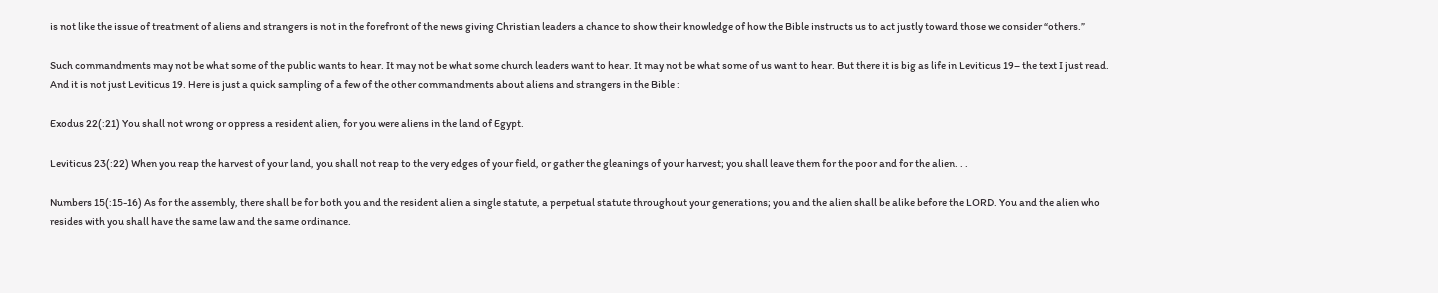is not like the issue of treatment of aliens and strangers is not in the forefront of the news giving Christian leaders a chance to show their knowledge of how the Bible instructs us to act justly toward those we consider “others.”

Such commandments may not be what some of the public wants to hear. It may not be what some church leaders want to hear. It may not be what some of us want to hear. But there it is big as life in Leviticus 19– the text I just read.
And it is not just Leviticus 19. Here is just a quick sampling of a few of the other commandments about aliens and strangers in the Bible :

Exodus 22(:21) You shall not wrong or oppress a resident alien, for you were aliens in the land of Egypt.

Leviticus 23(:22) When you reap the harvest of your land, you shall not reap to the very edges of your field, or gather the gleanings of your harvest; you shall leave them for the poor and for the alien. . .

Numbers 15(:15-16) As for the assembly, there shall be for both you and the resident alien a single statute, a perpetual statute throughout your generations; you and the alien shall be alike before the LORD. You and the alien who resides with you shall have the same law and the same ordinance.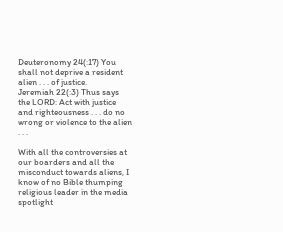Deuteronomy 24(:17) You shall not deprive a resident alien . . . of justice.
Jeremiah 22(:3) Thus says the LORD: Act with justice and righteousness . . . do no wrong or violence to the alien . . .

With all the controversies at our boarders and all the misconduct towards aliens, I know of no Bible thumping religious leader in the media spotlight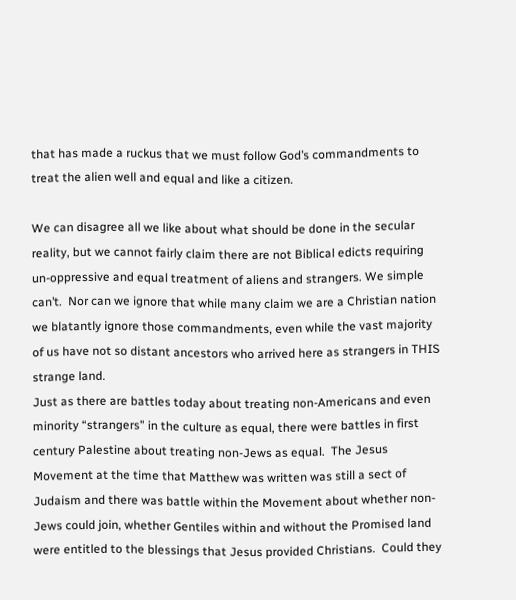that has made a ruckus that we must follow God’s commandments to treat the alien well and equal and like a citizen.

We can disagree all we like about what should be done in the secular reality, but we cannot fairly claim there are not Biblical edicts requiring un-oppressive and equal treatment of aliens and strangers. We simple can’t.  Nor can we ignore that while many claim we are a Christian nation we blatantly ignore those commandments, even while the vast majority of us have not so distant ancestors who arrived here as strangers in THIS strange land.
Just as there are battles today about treating non-Americans and even minority “strangers” in the culture as equal, there were battles in first century Palestine about treating non-Jews as equal.  The Jesus Movement at the time that Matthew was written was still a sect of Judaism and there was battle within the Movement about whether non-Jews could join, whether Gentiles within and without the Promised land were entitled to the blessings that Jesus provided Christians.  Could they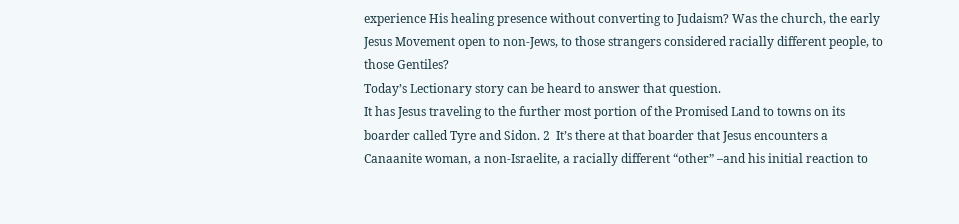experience His healing presence without converting to Judaism? Was the church, the early Jesus Movement open to non-Jews, to those strangers considered racially different people, to those Gentiles?
Today’s Lectionary story can be heard to answer that question.
It has Jesus traveling to the further most portion of the Promised Land to towns on its boarder called Tyre and Sidon. 2  It’s there at that boarder that Jesus encounters a Canaanite woman, a non-Israelite, a racially different “other” –and his initial reaction to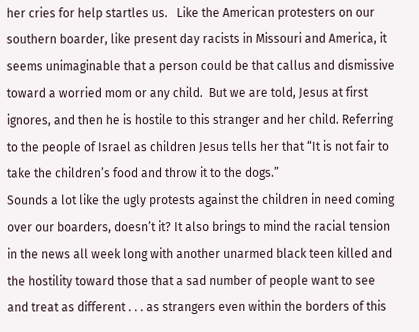her cries for help startles us.   Like the American protesters on our southern boarder, like present day racists in Missouri and America, it seems unimaginable that a person could be that callus and dismissive toward a worried mom or any child.  But we are told, Jesus at first ignores, and then he is hostile to this stranger and her child. Referring to the people of Israel as children Jesus tells her that “It is not fair to take the children’s food and throw it to the dogs.”
Sounds a lot like the ugly protests against the children in need coming over our boarders, doesn’t it? It also brings to mind the racial tension in the news all week long with another unarmed black teen killed and the hostility toward those that a sad number of people want to see and treat as different . . . as strangers even within the borders of this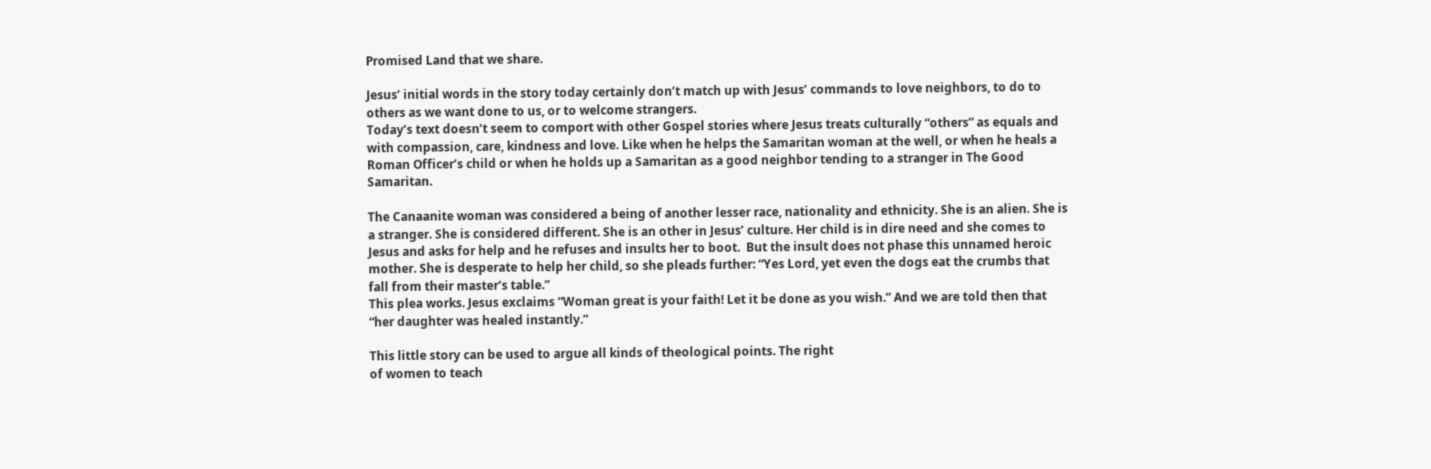Promised Land that we share.

Jesus’ initial words in the story today certainly don’t match up with Jesus’ commands to love neighbors, to do to others as we want done to us, or to welcome strangers.
Today’s text doesn’t seem to comport with other Gospel stories where Jesus treats culturally “others” as equals and with compassion, care, kindness and love. Like when he helps the Samaritan woman at the well, or when he heals a Roman Officer’s child or when he holds up a Samaritan as a good neighbor tending to a stranger in The Good Samaritan.

The Canaanite woman was considered a being of another lesser race, nationality and ethnicity. She is an alien. She is a stranger. She is considered different. She is an other in Jesus’ culture. Her child is in dire need and she comes to Jesus and asks for help and he refuses and insults her to boot.  But the insult does not phase this unnamed heroic mother. She is desperate to help her child, so she pleads further: “Yes Lord, yet even the dogs eat the crumbs that fall from their master’s table.”
This plea works. Jesus exclaims “Woman great is your faith! Let it be done as you wish.” And we are told then that “her daughter was healed instantly.”

This little story can be used to argue all kinds of theological points. The right
of women to teach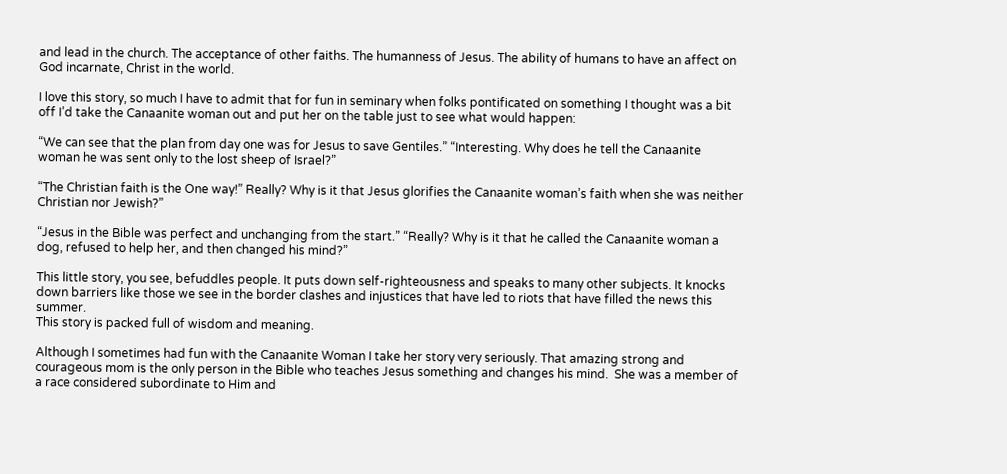and lead in the church. The acceptance of other faiths. The humanness of Jesus. The ability of humans to have an affect on God incarnate, Christ in the world.

I love this story, so much I have to admit that for fun in seminary when folks pontificated on something I thought was a bit off I’d take the Canaanite woman out and put her on the table just to see what would happen:

“We can see that the plan from day one was for Jesus to save Gentiles.” “Interesting. Why does he tell the Canaanite woman he was sent only to the lost sheep of Israel?”

“The Christian faith is the One way!” Really? Why is it that Jesus glorifies the Canaanite woman’s faith when she was neither Christian nor Jewish?”

“Jesus in the Bible was perfect and unchanging from the start.” “Really? Why is it that he called the Canaanite woman a dog, refused to help her, and then changed his mind?”

This little story, you see, befuddles people. It puts down self-righteousness and speaks to many other subjects. It knocks down barriers like those we see in the border clashes and injustices that have led to riots that have filled the news this summer.
This story is packed full of wisdom and meaning.

Although I sometimes had fun with the Canaanite Woman I take her story very seriously. That amazing strong and courageous mom is the only person in the Bible who teaches Jesus something and changes his mind.  She was a member of a race considered subordinate to Him and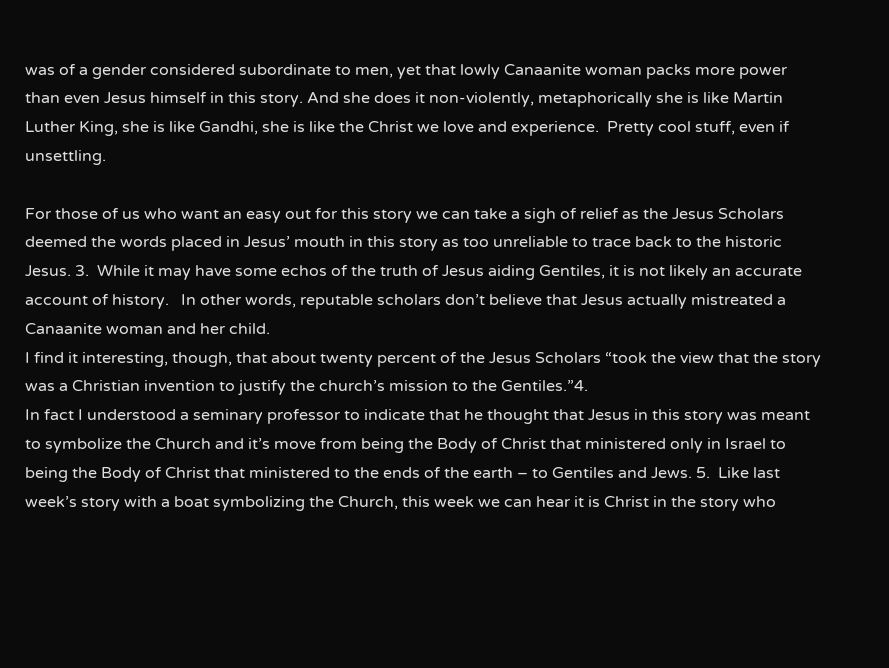was of a gender considered subordinate to men, yet that lowly Canaanite woman packs more power than even Jesus himself in this story. And she does it non-violently, metaphorically she is like Martin Luther King, she is like Gandhi, she is like the Christ we love and experience.  Pretty cool stuff, even if unsettling.

For those of us who want an easy out for this story we can take a sigh of relief as the Jesus Scholars deemed the words placed in Jesus’ mouth in this story as too unreliable to trace back to the historic Jesus. 3.  While it may have some echos of the truth of Jesus aiding Gentiles, it is not likely an accurate account of history.   In other words, reputable scholars don’t believe that Jesus actually mistreated a Canaanite woman and her child.
I find it interesting, though, that about twenty percent of the Jesus Scholars “took the view that the story was a Christian invention to justify the church’s mission to the Gentiles.”4.
In fact I understood a seminary professor to indicate that he thought that Jesus in this story was meant to symbolize the Church and it’s move from being the Body of Christ that ministered only in Israel to being the Body of Christ that ministered to the ends of the earth – to Gentiles and Jews. 5.  Like last week’s story with a boat symbolizing the Church, this week we can hear it is Christ in the story who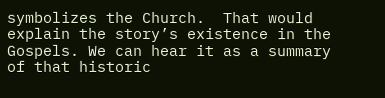symbolizes the Church.  That would explain the story’s existence in the Gospels. We can hear it as a summary of that historic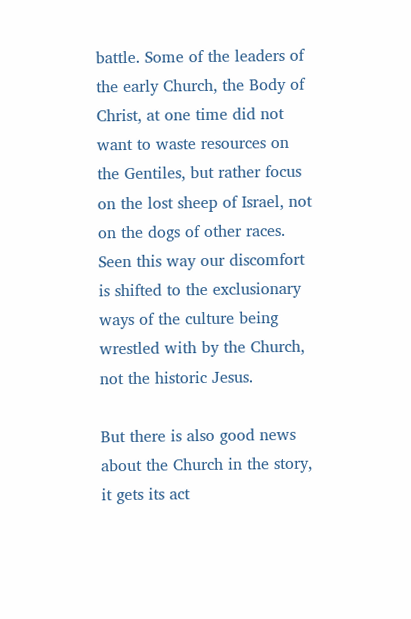battle. Some of the leaders of the early Church, the Body of Christ, at one time did not want to waste resources on the Gentiles, but rather focus on the lost sheep of Israel, not on the dogs of other races.  Seen this way our discomfort is shifted to the exclusionary ways of the culture being wrestled with by the Church, not the historic Jesus.

But there is also good news about the Church in the story, it gets its act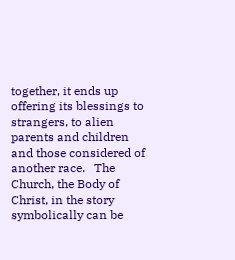together, it ends up offering its blessings to strangers, to alien parents and children and those considered of another race.   The Church, the Body of Christ, in the story symbolically can be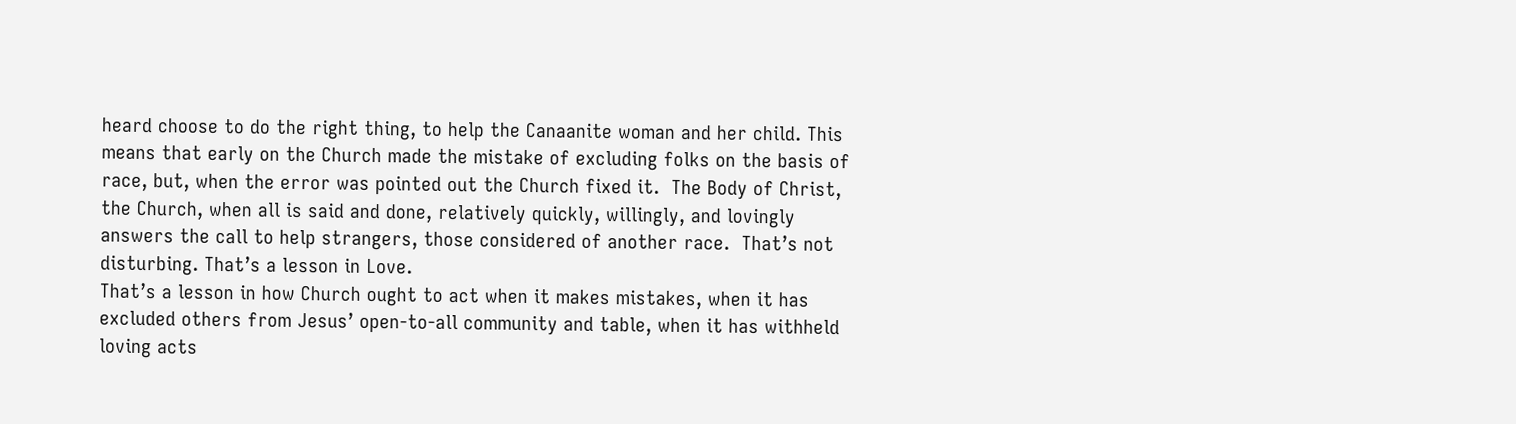heard choose to do the right thing, to help the Canaanite woman and her child. This means that early on the Church made the mistake of excluding folks on the basis of race, but, when the error was pointed out the Church fixed it.  The Body of Christ, the Church, when all is said and done, relatively quickly, willingly, and lovingly answers the call to help strangers, those considered of another race.  That’s not disturbing. That’s a lesson in Love.
That’s a lesson in how Church ought to act when it makes mistakes, when it has excluded others from Jesus’ open-to-all community and table, when it has withheld loving acts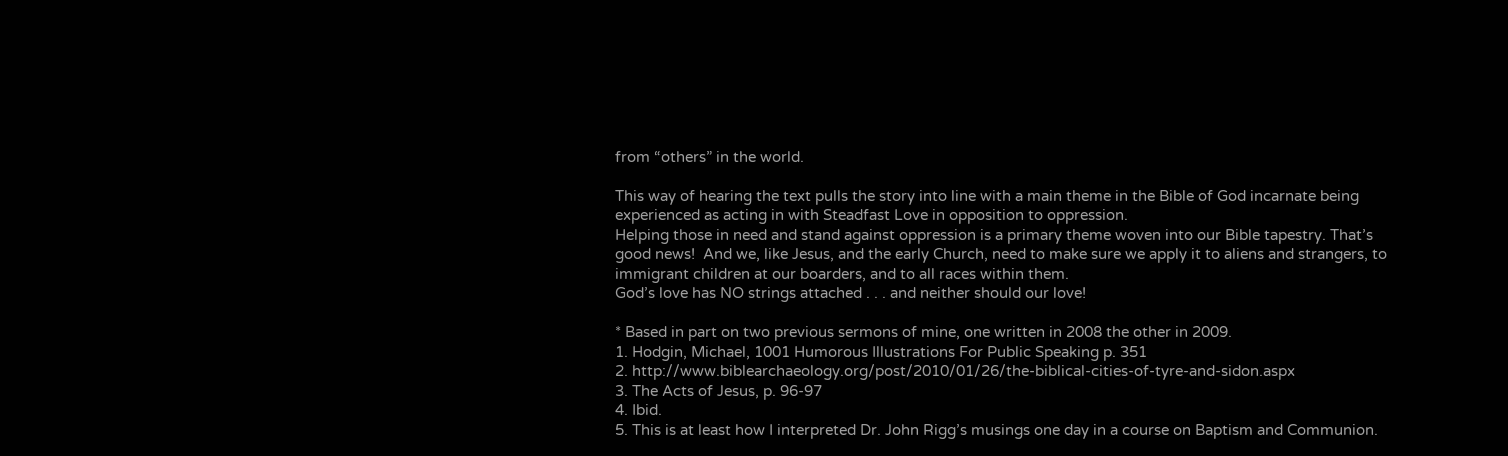from “others” in the world.

This way of hearing the text pulls the story into line with a main theme in the Bible of God incarnate being experienced as acting in with Steadfast Love in opposition to oppression.
Helping those in need and stand against oppression is a primary theme woven into our Bible tapestry. That’s good news!  And we, like Jesus, and the early Church, need to make sure we apply it to aliens and strangers, to immigrant children at our boarders, and to all races within them.
God’s love has NO strings attached . . . and neither should our love!

* Based in part on two previous sermons of mine, one written in 2008 the other in 2009.
1. Hodgin, Michael, 1001 Humorous Illustrations For Public Speaking p. 351
2. http://www.biblearchaeology.org/post/2010/01/26/the-biblical-cities-of-tyre-and-sidon.aspx
3. The Acts of Jesus, p. 96-97
4. Ibid.
5. This is at least how I interpreted Dr. John Rigg’s musings one day in a course on Baptism and Communion.